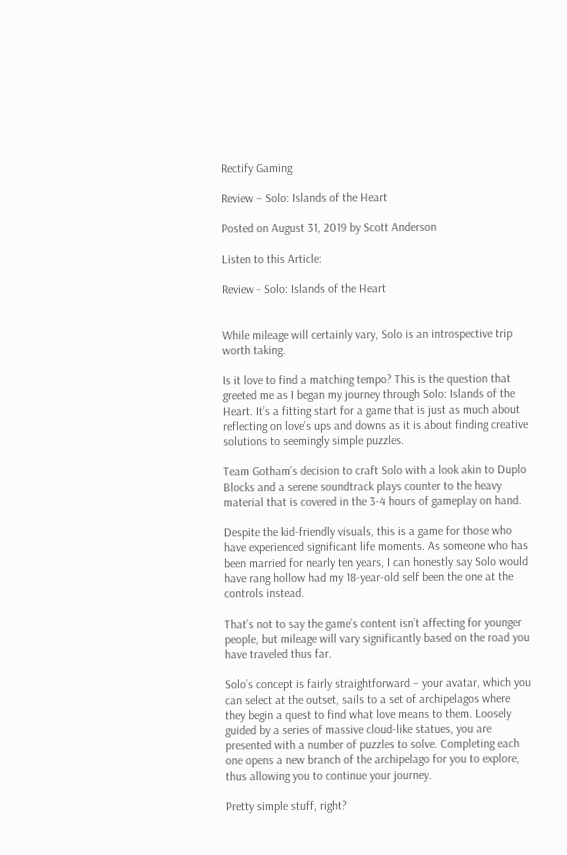Rectify Gaming

Review – Solo: Islands of the Heart

Posted on August 31, 2019 by Scott Anderson

Listen to this Article:

Review - Solo: Islands of the Heart


While mileage will certainly vary, Solo is an introspective trip worth taking.

Is it love to find a matching tempo? This is the question that greeted me as I began my journey through Solo: Islands of the Heart. It’s a fitting start for a game that is just as much about reflecting on love’s ups and downs as it is about finding creative solutions to seemingly simple puzzles.

Team Gotham’s decision to craft Solo with a look akin to Duplo Blocks and a serene soundtrack plays counter to the heavy material that is covered in the 3-4 hours of gameplay on hand.

Despite the kid-friendly visuals, this is a game for those who have experienced significant life moments. As someone who has been married for nearly ten years, I can honestly say Solo would have rang hollow had my 18-year-old self been the one at the controls instead.

That’s not to say the game’s content isn’t affecting for younger people, but mileage will vary significantly based on the road you have traveled thus far.

Solo’s concept is fairly straightforward – your avatar, which you can select at the outset, sails to a set of archipelagos where they begin a quest to find what love means to them. Loosely guided by a series of massive cloud-like statues, you are presented with a number of puzzles to solve. Completing each one opens a new branch of the archipelago for you to explore, thus allowing you to continue your journey.

Pretty simple stuff, right?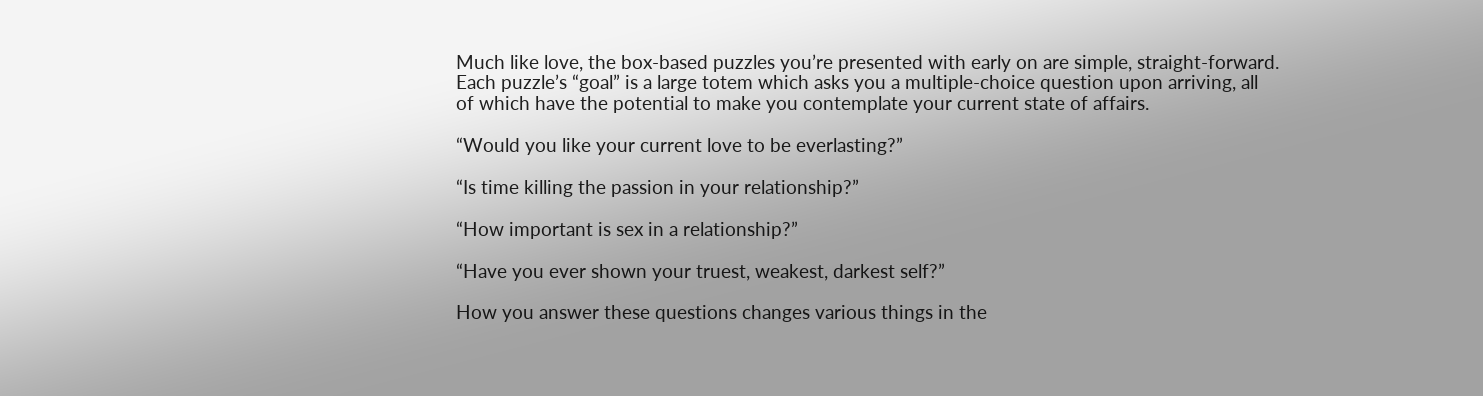Much like love, the box-based puzzles you’re presented with early on are simple, straight-forward. Each puzzle’s “goal” is a large totem which asks you a multiple-choice question upon arriving, all of which have the potential to make you contemplate your current state of affairs.

“Would you like your current love to be everlasting?”

“Is time killing the passion in your relationship?”

“How important is sex in a relationship?”

“Have you ever shown your truest, weakest, darkest self?”

How you answer these questions changes various things in the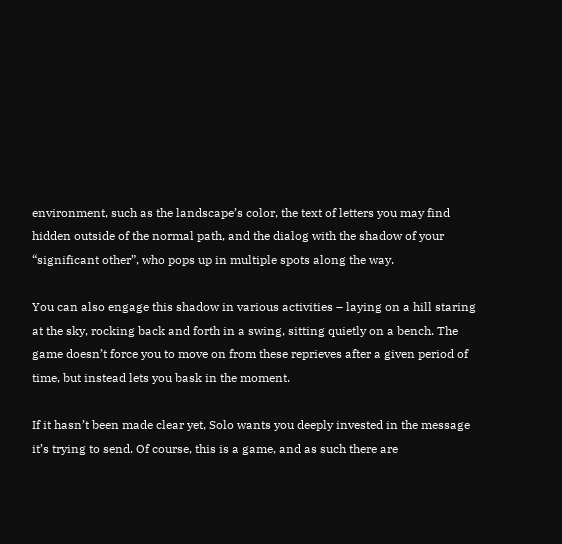environment, such as the landscape’s color, the text of letters you may find hidden outside of the normal path, and the dialog with the shadow of your “significant other”, who pops up in multiple spots along the way.

You can also engage this shadow in various activities – laying on a hill staring at the sky, rocking back and forth in a swing, sitting quietly on a bench. The game doesn’t force you to move on from these reprieves after a given period of time, but instead lets you bask in the moment.

If it hasn’t been made clear yet, Solo wants you deeply invested in the message it’s trying to send. Of course, this is a game, and as such there are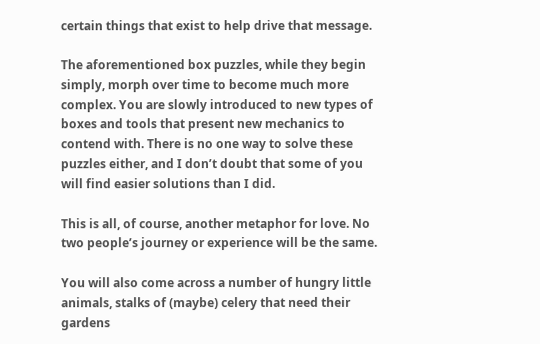certain things that exist to help drive that message.

The aforementioned box puzzles, while they begin simply, morph over time to become much more complex. You are slowly introduced to new types of boxes and tools that present new mechanics to contend with. There is no one way to solve these puzzles either, and I don’t doubt that some of you will find easier solutions than I did.

This is all, of course, another metaphor for love. No two people’s journey or experience will be the same.

You will also come across a number of hungry little animals, stalks of (maybe) celery that need their gardens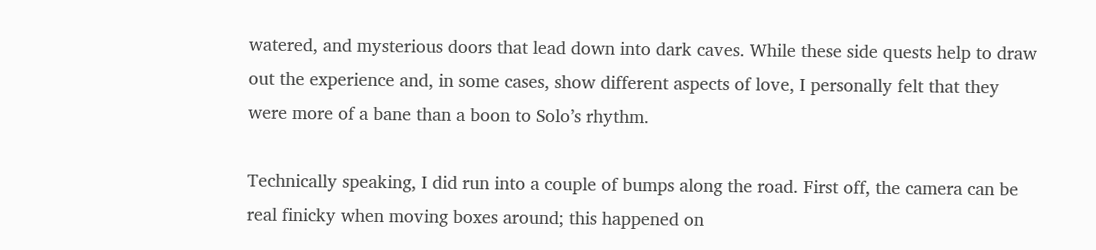watered, and mysterious doors that lead down into dark caves. While these side quests help to draw out the experience and, in some cases, show different aspects of love, I personally felt that they were more of a bane than a boon to Solo’s rhythm.

Technically speaking, I did run into a couple of bumps along the road. First off, the camera can be real finicky when moving boxes around; this happened on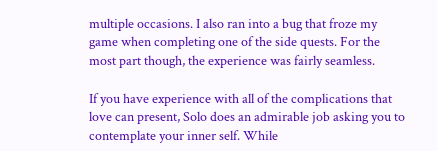multiple occasions. I also ran into a bug that froze my game when completing one of the side quests. For the most part though, the experience was fairly seamless.

If you have experience with all of the complications that love can present, Solo does an admirable job asking you to contemplate your inner self. While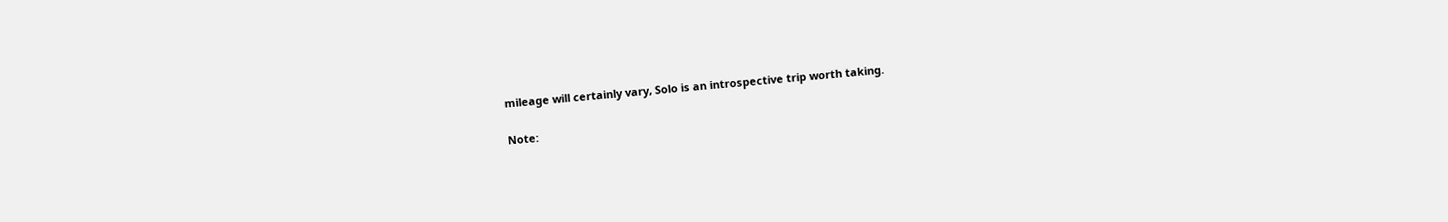mileage will certainly vary, Solo is an introspective trip worth taking.

Note: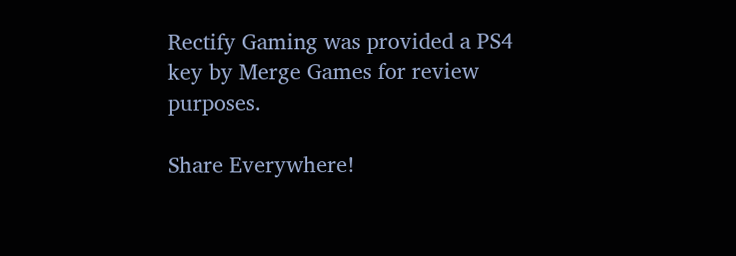Rectify Gaming was provided a PS4 key by Merge Games for review purposes.

Share Everywhere!